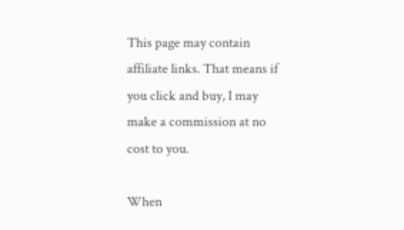This page may contain affiliate links. That means if you click and buy, I may make a commission at no cost to you.

When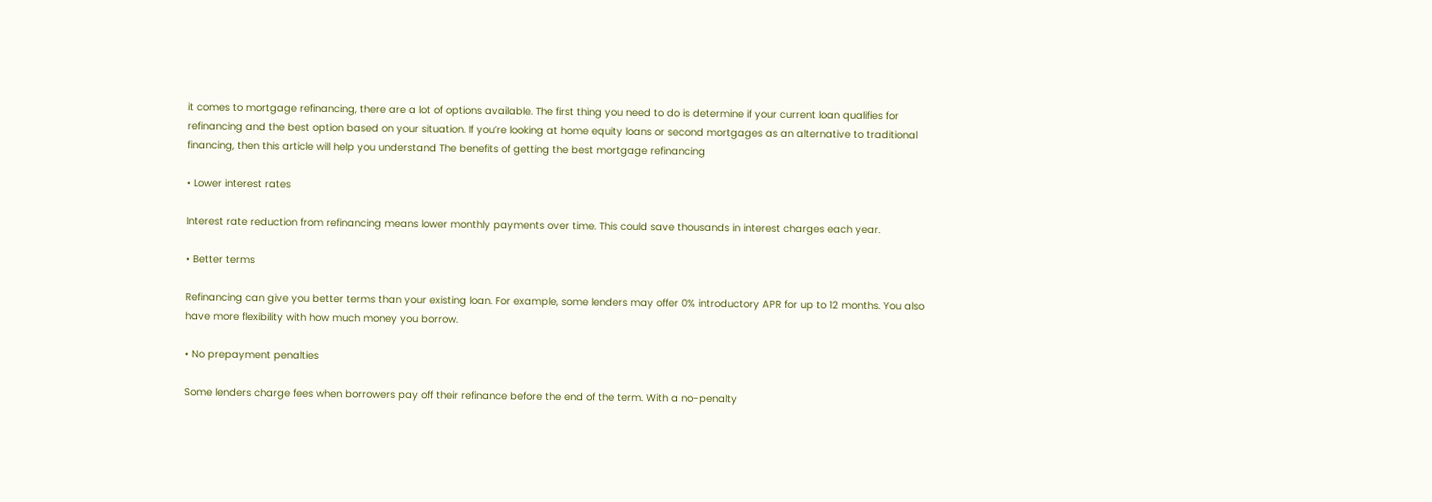it comes to mortgage refinancing, there are a lot of options available. The first thing you need to do is determine if your current loan qualifies for refinancing and the best option based on your situation. If you’re looking at home equity loans or second mortgages as an alternative to traditional financing, then this article will help you understand The benefits of getting the best mortgage refinancing

• Lower interest rates

Interest rate reduction from refinancing means lower monthly payments over time. This could save thousands in interest charges each year.

• Better terms

Refinancing can give you better terms than your existing loan. For example, some lenders may offer 0% introductory APR for up to 12 months. You also have more flexibility with how much money you borrow.

• No prepayment penalties

Some lenders charge fees when borrowers pay off their refinance before the end of the term. With a no-penalty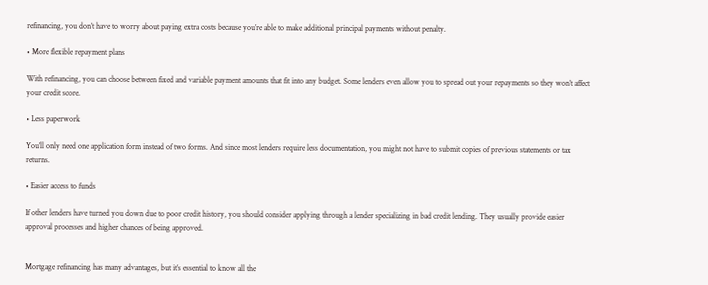refinancing, you don’t have to worry about paying extra costs because you’re able to make additional principal payments without penalty.

• More flexible repayment plans

With refinancing, you can choose between fixed and variable payment amounts that fit into any budget. Some lenders even allow you to spread out your repayments so they won’t affect your credit score.

• Less paperwork

You’ll only need one application form instead of two forms. And since most lenders require less documentation, you might not have to submit copies of previous statements or tax returns.

• Easier access to funds

If other lenders have turned you down due to poor credit history, you should consider applying through a lender specializing in bad credit lending. They usually provide easier approval processes and higher chances of being approved.


Mortgage refinancing has many advantages, but it’s essential to know all the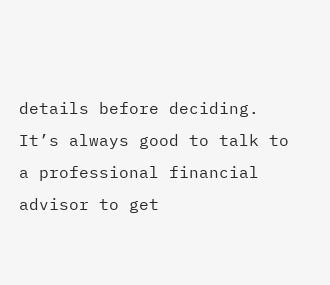details before deciding. It’s always good to talk to a professional financial advisor to get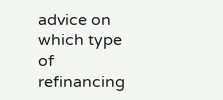advice on which type of refinancing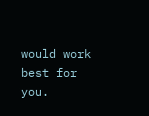would work best for you.